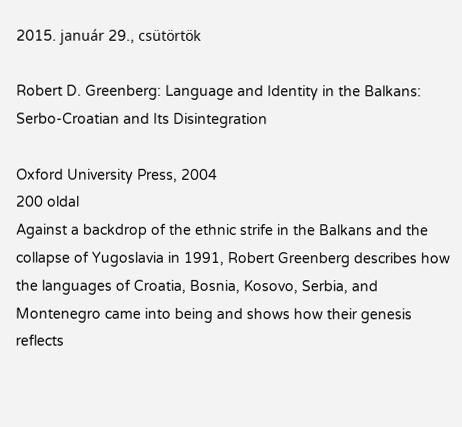2015. január 29., csütörtök

Robert D. Greenberg: Language and Identity in the Balkans: Serbo-Croatian and Its Disintegration

Oxford University Press, 2004
200 oldal
Against a backdrop of the ethnic strife in the Balkans and the collapse of Yugoslavia in 1991, Robert Greenberg describes how the languages of Croatia, Bosnia, Kosovo, Serbia, and Montenegro came into being and shows how their genesis reflects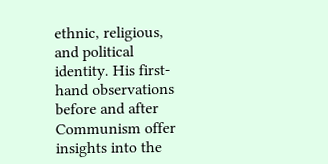ethnic, religious, and political identity. His first-hand observations before and after Communism offer insights into the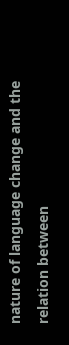nature of language change and the relation between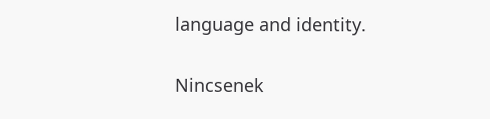language and identity.

Nincsenek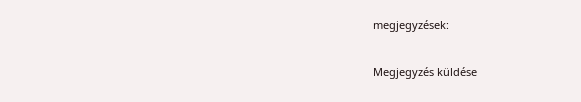megjegyzések:

Megjegyzés küldése